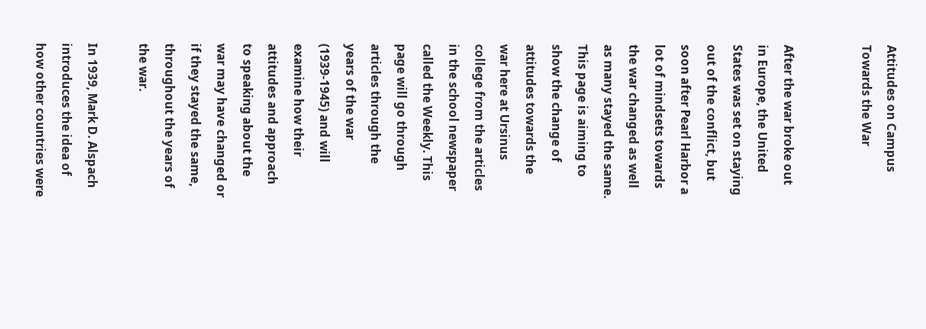Attitudes on Campus Towards the War


After the war broke out in Europe, the United States was set on staying out of the conflict, but soon after Pearl Harbor a lot of mindsets towards the war changed as well as many stayed the same. This page is aiming to show the change of attitudes towards the war here at Ursinus college from the articles in the school newspaper called the Weekly. This page will go through articles through the years of the war (1939-1945) and will examine how their attitudes and approach to speaking about the war may have changed or if they stayed the same, throughout the years of the war.

In 1939, Mark D. Alspach introduces the idea of how other countries were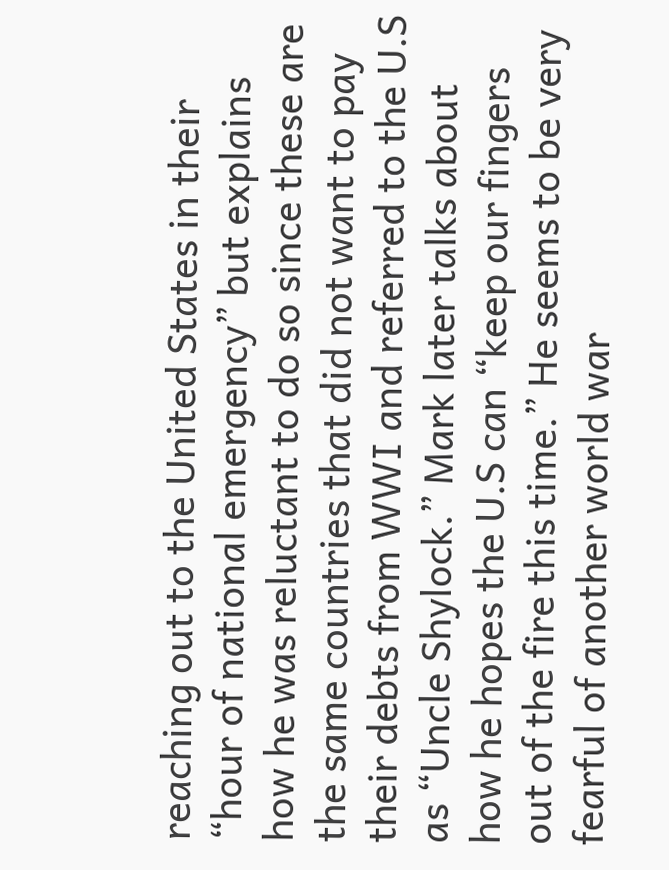reaching out to the United States in their “hour of national emergency” but explains how he was reluctant to do so since these are the same countries that did not want to pay their debts from WWI and referred to the U.S as “Uncle Shylock.” Mark later talks about how he hopes the U.S can “keep our fingers out of the fire this time.” He seems to be very fearful of another world war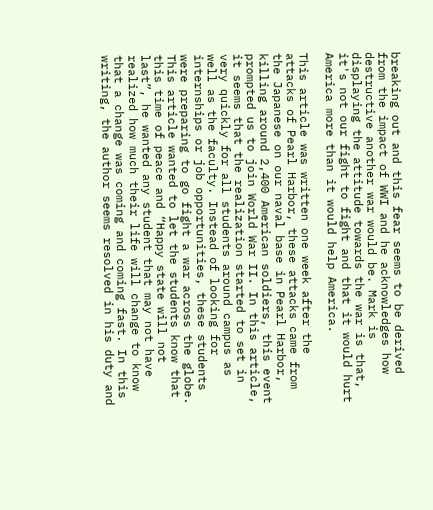breaking out and this fear seems to be derived from the impact of WWI and he acknowledges how destructive another war would be. Mark is displaying the attitude towards the war is that, it's not our fight to fight and that it would hurt America more than it would help America.

This article was written one week after the attacks of Pearl Harbor, these attacks came from the Japanese on our naval base in Pearl Harbor, killing around 2,400 American soldiers, this event prompted us to join World War II. In this article, it seems that the realization started to set in very quickly for all students around campus as well as the faculty. Instead of looking for internships or job opportunities, these students were preparing to go fight a war across the globe. This article wanted to let the students know that this time of peace and “Happy state will not last”, he wanted any student that may not have realized how much their life will change to know that a change was coming and coming fast. In this writing, the author seems resolved in his duty and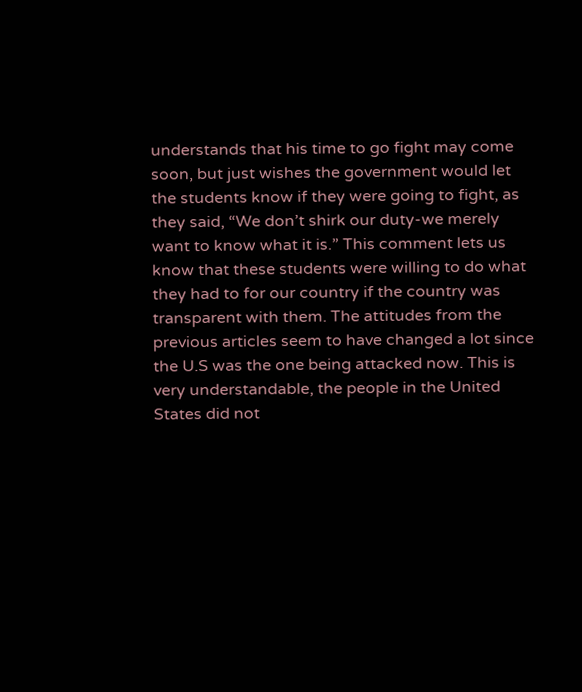understands that his time to go fight may come soon, but just wishes the government would let the students know if they were going to fight, as they said, “We don’t shirk our duty-we merely want to know what it is.” This comment lets us know that these students were willing to do what they had to for our country if the country was transparent with them. The attitudes from the previous articles seem to have changed a lot since the U.S was the one being attacked now. This is very understandable, the people in the United States did not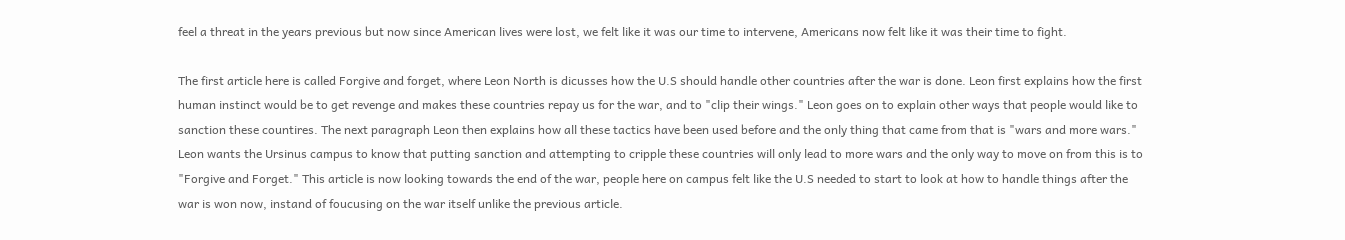feel a threat in the years previous but now since American lives were lost, we felt like it was our time to intervene, Americans now felt like it was their time to fight.

The first article here is called Forgive and forget, where Leon North is dicusses how the U.S should handle other countries after the war is done. Leon first explains how the first human instinct would be to get revenge and makes these countries repay us for the war, and to "clip their wings." Leon goes on to explain other ways that people would like to sanction these countires. The next paragraph Leon then explains how all these tactics have been used before and the only thing that came from that is "wars and more wars." Leon wants the Ursinus campus to know that putting sanction and attempting to cripple these countries will only lead to more wars and the only way to move on from this is to "Forgive and Forget." This article is now looking towards the end of the war, people here on campus felt like the U.S needed to start to look at how to handle things after the war is won now, instand of foucusing on the war itself unlike the previous article.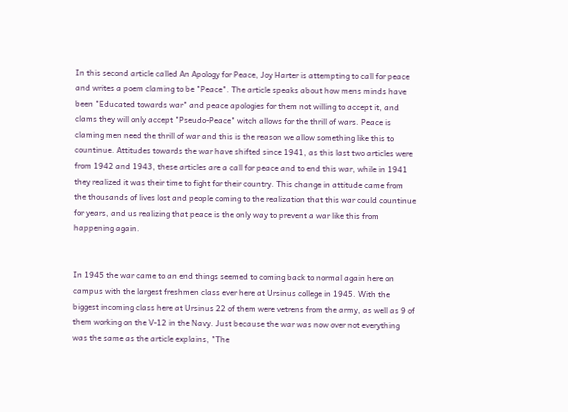In this second article called An Apology for Peace, Joy Harter is attempting to call for peace and writes a poem claming to be "Peace". The article speaks about how mens minds have been "Educated towards war" and peace apologies for them not willing to accept it, and clams they will only accept "Pseudo-Peace" witch allows for the thrill of wars. Peace is claming men need the thrill of war and this is the reason we allow something like this to countinue. Attitudes towards the war have shifted since 1941, as this last two articles were from 1942 and 1943, these articles are a call for peace and to end this war, while in 1941 they realized it was their time to fight for their country. This change in attitude came from the thousands of lives lost and people coming to the realization that this war could countinue for years, and us realizing that peace is the only way to prevent a war like this from happening again.


In 1945 the war came to an end things seemed to coming back to normal again here on campus with the largest freshmen class ever here at Ursinus college in 1945. With the biggest incoming class here at Ursinus 22 of them were vetrens from the army, as well as 9 of them working on the V-12 in the Navy. Just because the war was now over not everything was the same as the article explains, "The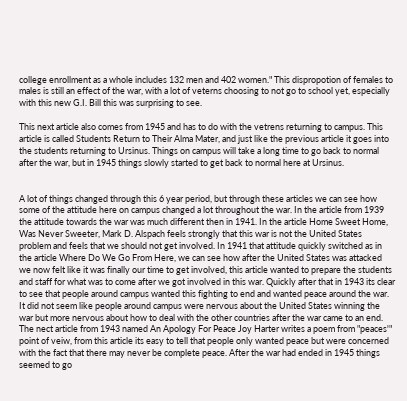college enrollment as a whole includes 132 men and 402 women." This dispropotion of females to males is still an effect of the war, with a lot of veterns choosing to not go to school yet, especially with this new G.I. Bill this was surprising to see.

This next article also comes from 1945 and has to do with the vetrens returning to campus. This article is called Students Return to Their Alma Mater, and just like the previous article it goes into the students returning to Ursinus. Things on campus will take a long time to go back to normal after the war, but in 1945 things slowly started to get back to normal here at Ursinus.


A lot of things changed through this 6 year period, but through these articles we can see how some of the attitude here on campus changed a lot throughout the war. In the article from 1939 the attitude towards the war was much different then in 1941. In the article Home Sweet Home, Was Never Sweeter, Mark D. Alspach feels strongly that this war is not the United States problem and feels that we should not get involved. In 1941 that attitude quickly switched as in the article Where Do We Go From Here, we can see how after the United States was attacked we now felt like it was finally our time to get involved, this article wanted to prepare the students and staff for what was to come after we got involved in this war. Quickly after that in 1943 its clear to see that people around campus wanted this fighting to end and wanted peace around the war. It did not seem like people around campus were nervous about the United States winning the war but more nervous about how to deal with the other countries after the war came to an end. The nect article from 1943 named An Apology For Peace Joy Harter writes a poem from "peaces'" point of veiw, from this article its easy to tell that people only wanted peace but were concerned with the fact that there may never be complete peace. After the war had ended in 1945 things seemed to go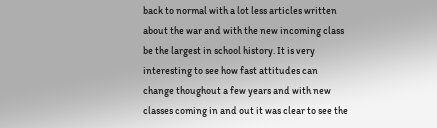back to normal with a lot less articles written about the war and with the new incoming class be the largest in school history. It is very interesting to see how fast attitudes can change thoughout a few years and with new classes coming in and out it was clear to see the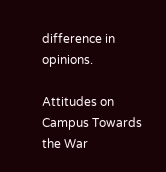difference in opinions.

Attitudes on Campus Towards the War